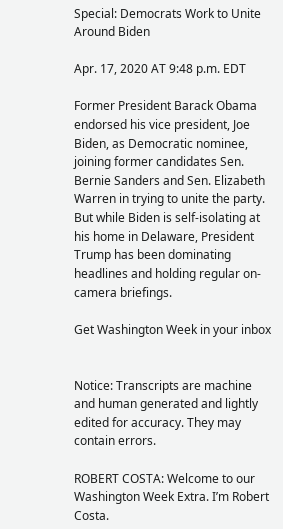Special: Democrats Work to Unite Around Biden

Apr. 17, 2020 AT 9:48 p.m. EDT

Former President Barack Obama endorsed his vice president, Joe Biden, as Democratic nominee, joining former candidates Sen. Bernie Sanders and Sen. Elizabeth Warren in trying to unite the party. But while Biden is self-isolating at his home in Delaware, President Trump has been dominating headlines and holding regular on-camera briefings.

Get Washington Week in your inbox


Notice: Transcripts are machine and human generated and lightly edited for accuracy. They may contain errors.

ROBERT COSTA: Welcome to our Washington Week Extra. I’m Robert Costa.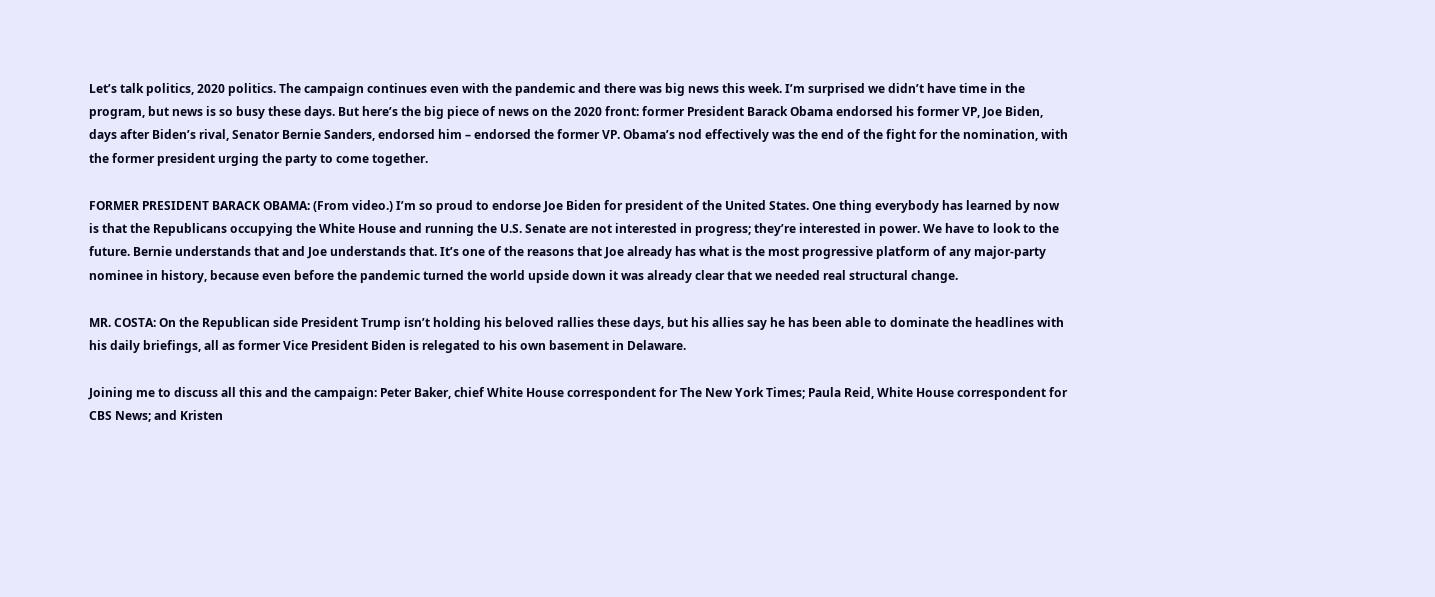Let’s talk politics, 2020 politics. The campaign continues even with the pandemic and there was big news this week. I’m surprised we didn’t have time in the program, but news is so busy these days. But here’s the big piece of news on the 2020 front: former President Barack Obama endorsed his former VP, Joe Biden, days after Biden’s rival, Senator Bernie Sanders, endorsed him – endorsed the former VP. Obama’s nod effectively was the end of the fight for the nomination, with the former president urging the party to come together.

FORMER PRESIDENT BARACK OBAMA: (From video.) I’m so proud to endorse Joe Biden for president of the United States. One thing everybody has learned by now is that the Republicans occupying the White House and running the U.S. Senate are not interested in progress; they’re interested in power. We have to look to the future. Bernie understands that and Joe understands that. It’s one of the reasons that Joe already has what is the most progressive platform of any major-party nominee in history, because even before the pandemic turned the world upside down it was already clear that we needed real structural change.

MR. COSTA: On the Republican side President Trump isn’t holding his beloved rallies these days, but his allies say he has been able to dominate the headlines with his daily briefings, all as former Vice President Biden is relegated to his own basement in Delaware.

Joining me to discuss all this and the campaign: Peter Baker, chief White House correspondent for The New York Times; Paula Reid, White House correspondent for CBS News; and Kristen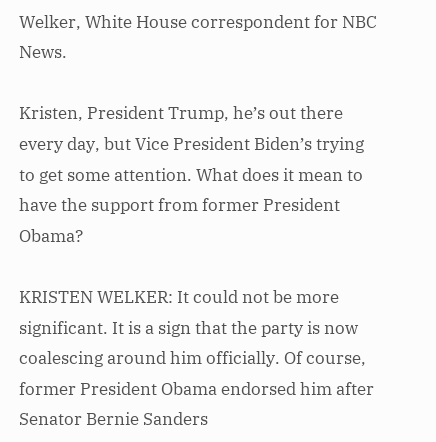Welker, White House correspondent for NBC News.

Kristen, President Trump, he’s out there every day, but Vice President Biden’s trying to get some attention. What does it mean to have the support from former President Obama?

KRISTEN WELKER: It could not be more significant. It is a sign that the party is now coalescing around him officially. Of course, former President Obama endorsed him after Senator Bernie Sanders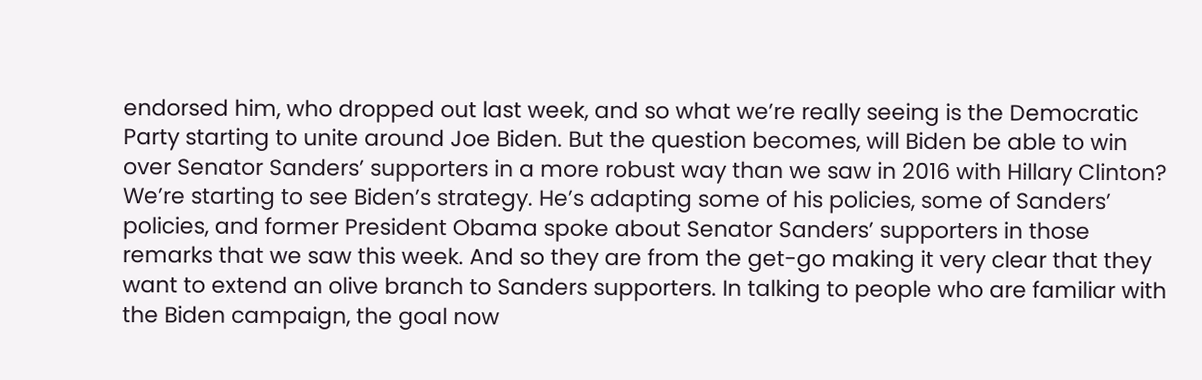endorsed him, who dropped out last week, and so what we’re really seeing is the Democratic Party starting to unite around Joe Biden. But the question becomes, will Biden be able to win over Senator Sanders’ supporters in a more robust way than we saw in 2016 with Hillary Clinton? We’re starting to see Biden’s strategy. He’s adapting some of his policies, some of Sanders’ policies, and former President Obama spoke about Senator Sanders’ supporters in those remarks that we saw this week. And so they are from the get-go making it very clear that they want to extend an olive branch to Sanders supporters. In talking to people who are familiar with the Biden campaign, the goal now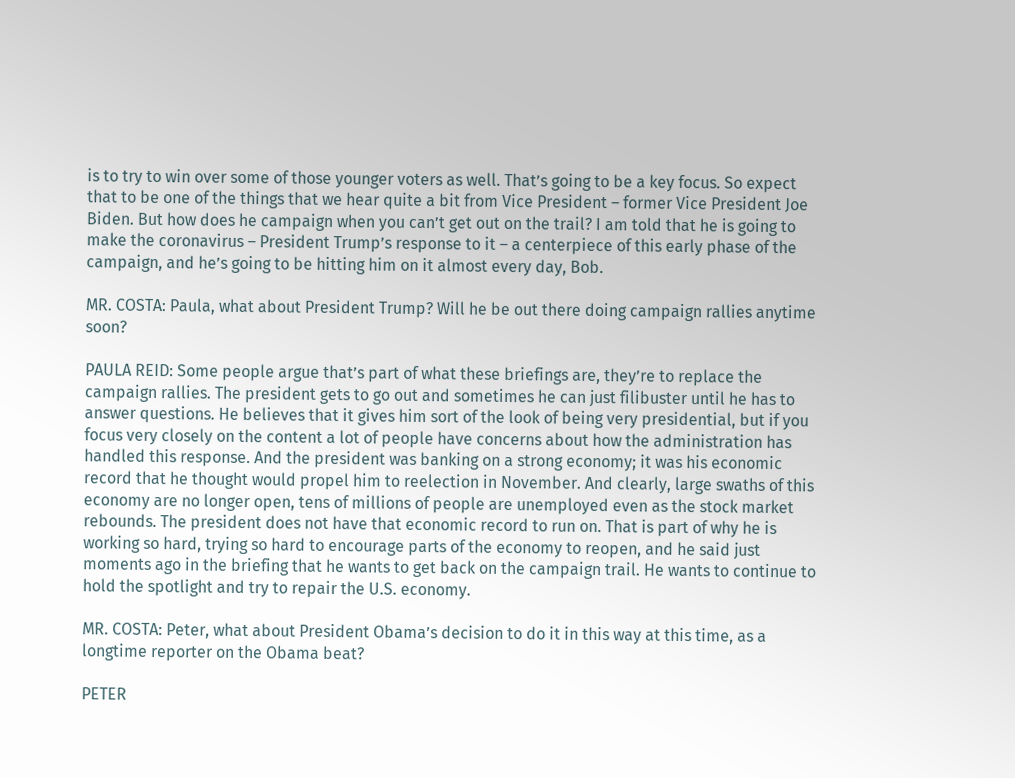is to try to win over some of those younger voters as well. That’s going to be a key focus. So expect that to be one of the things that we hear quite a bit from Vice President – former Vice President Joe Biden. But how does he campaign when you can’t get out on the trail? I am told that he is going to make the coronavirus – President Trump’s response to it – a centerpiece of this early phase of the campaign, and he’s going to be hitting him on it almost every day, Bob.

MR. COSTA: Paula, what about President Trump? Will he be out there doing campaign rallies anytime soon?

PAULA REID: Some people argue that’s part of what these briefings are, they’re to replace the campaign rallies. The president gets to go out and sometimes he can just filibuster until he has to answer questions. He believes that it gives him sort of the look of being very presidential, but if you focus very closely on the content a lot of people have concerns about how the administration has handled this response. And the president was banking on a strong economy; it was his economic record that he thought would propel him to reelection in November. And clearly, large swaths of this economy are no longer open, tens of millions of people are unemployed even as the stock market rebounds. The president does not have that economic record to run on. That is part of why he is working so hard, trying so hard to encourage parts of the economy to reopen, and he said just moments ago in the briefing that he wants to get back on the campaign trail. He wants to continue to hold the spotlight and try to repair the U.S. economy.

MR. COSTA: Peter, what about President Obama’s decision to do it in this way at this time, as a longtime reporter on the Obama beat?

PETER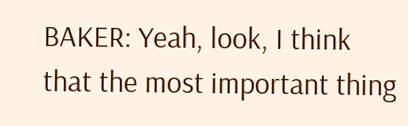BAKER: Yeah, look, I think that the most important thing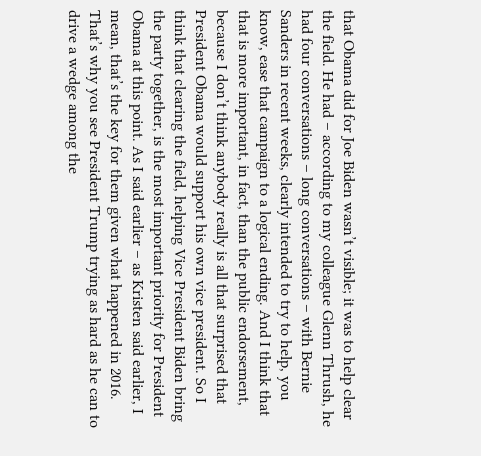that Obama did for Joe Biden wasn’t visible; it was to help clear the field. He had – according to my colleague Glenn Thrush, he had four conversations – long conversations – with Bernie Sanders in recent weeks, clearly intended to try to help, you know, ease that campaign to a logical ending. And I think that that is more important, in fact, than the public endorsement, because I don’t think anybody really is all that surprised that President Obama would support his own vice president. So I think that clearing the field, helping Vice President Biden bring the party together, is the most important priority for President Obama at this point. As I said earlier – as Kristen said earlier, I mean, that’s the key for them given what happened in 2016. That’s why you see President Trump trying as hard as he can to drive a wedge among the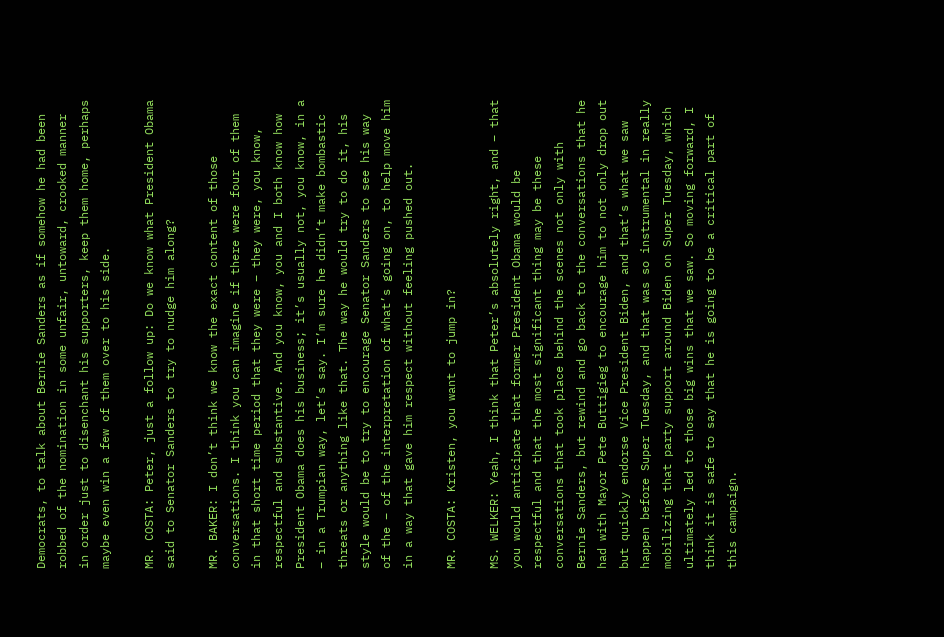Democrats, to talk about Bernie Sanders as if somehow he had been robbed of the nomination in some unfair, untoward, crooked manner in order just to disenchant his supporters, keep them home, perhaps maybe even win a few of them over to his side.

MR. COSTA: Peter, just a follow up: Do we know what President Obama said to Senator Sanders to try to nudge him along?

MR. BAKER: I don’t think we know the exact content of those conversations. I think you can imagine if there were four of them in that short time period that they were – they were, you know, respectful and substantive. And you know, you and I both know how President Obama does his business; it’s usually not, you know, in a – in a Trumpian way, let’s say. I’m sure he didn’t make bombastic threats or anything like that. The way he would try to do it, his style would be to try to encourage Senator Sanders to see his way of the – of the interpretation of what’s going on, to help move him in a way that gave him respect without feeling pushed out.

MR. COSTA: Kristen, you want to jump in?

MS. WELKER: Yeah, I think that Peter’s absolutely right, and – that you would anticipate that former President Obama would be respectful and that the most significant thing may be these conversations that took place behind the scenes not only with Bernie Sanders, but rewind and go back to the conversations that he had with Mayor Pete Buttigieg to encourage him to not only drop out but quickly endorse Vice President Biden, and that’s what we saw happen before Super Tuesday, and that was so instrumental in really mobilizing that party support around Biden on Super Tuesday, which ultimately led to those big wins that we saw. So moving forward, I think it is safe to say that he is going to be a critical part of this campaign.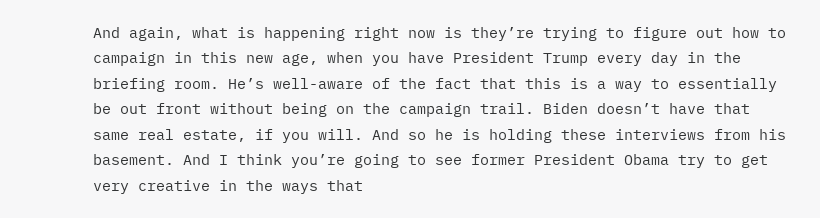And again, what is happening right now is they’re trying to figure out how to campaign in this new age, when you have President Trump every day in the briefing room. He’s well-aware of the fact that this is a way to essentially be out front without being on the campaign trail. Biden doesn’t have that same real estate, if you will. And so he is holding these interviews from his basement. And I think you’re going to see former President Obama try to get very creative in the ways that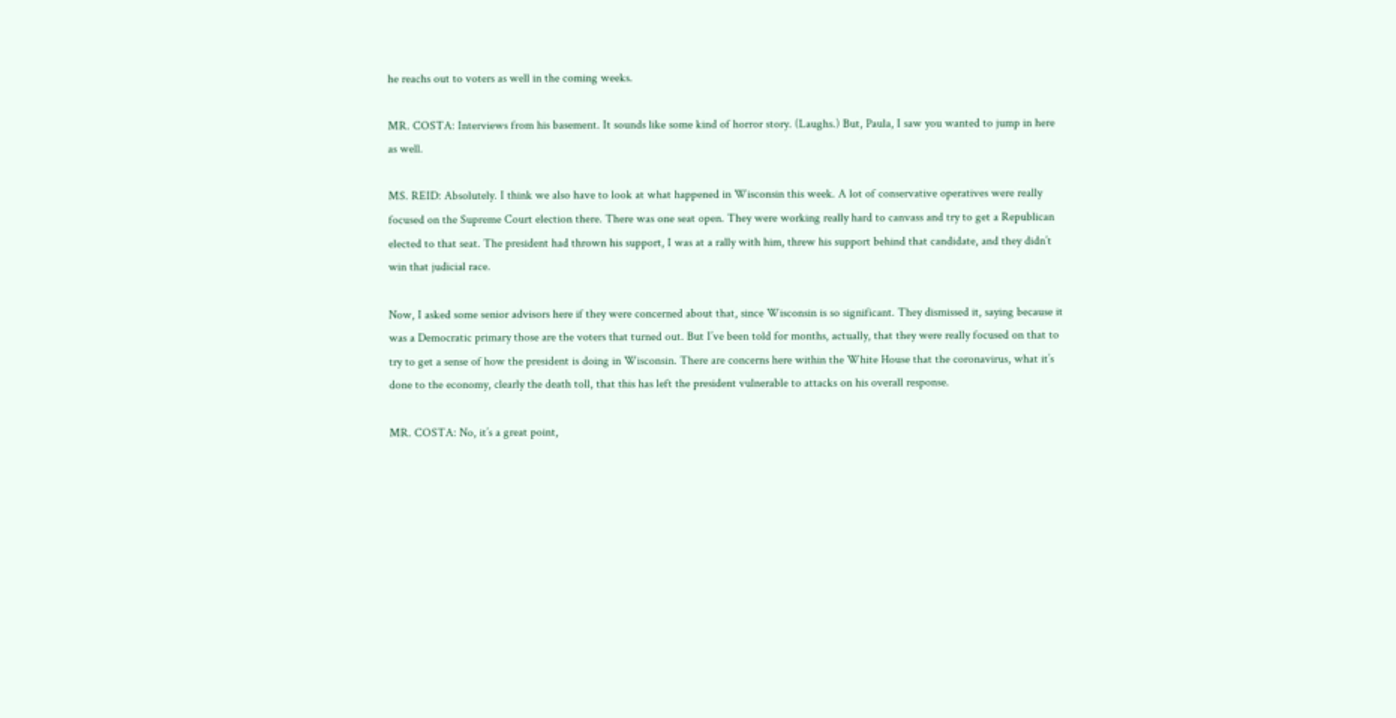he reachs out to voters as well in the coming weeks.

MR. COSTA: Interviews from his basement. It sounds like some kind of horror story. (Laughs.) But, Paula, I saw you wanted to jump in here as well.

MS. REID: Absolutely. I think we also have to look at what happened in Wisconsin this week. A lot of conservative operatives were really focused on the Supreme Court election there. There was one seat open. They were working really hard to canvass and try to get a Republican elected to that seat. The president had thrown his support, I was at a rally with him, threw his support behind that candidate, and they didn’t win that judicial race.

Now, I asked some senior advisors here if they were concerned about that, since Wisconsin is so significant. They dismissed it, saying because it was a Democratic primary those are the voters that turned out. But I’ve been told for months, actually, that they were really focused on that to try to get a sense of how the president is doing in Wisconsin. There are concerns here within the White House that the coronavirus, what it’s done to the economy, clearly the death toll, that this has left the president vulnerable to attacks on his overall response.

MR. COSTA: No, it’s a great point,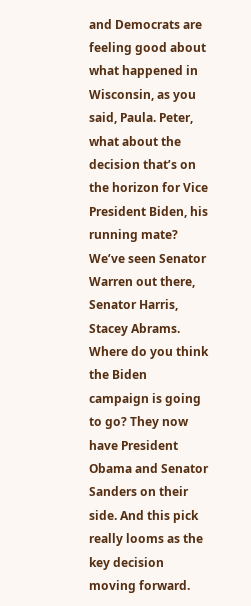and Democrats are feeling good about what happened in Wisconsin, as you said, Paula. Peter, what about the decision that’s on the horizon for Vice President Biden, his running mate? We’ve seen Senator Warren out there, Senator Harris, Stacey Abrams. Where do you think the Biden campaign is going to go? They now have President Obama and Senator Sanders on their side. And this pick really looms as the key decision moving forward.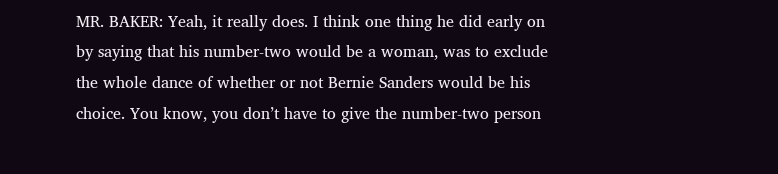MR. BAKER: Yeah, it really does. I think one thing he did early on by saying that his number-two would be a woman, was to exclude the whole dance of whether or not Bernie Sanders would be his choice. You know, you don’t have to give the number-two person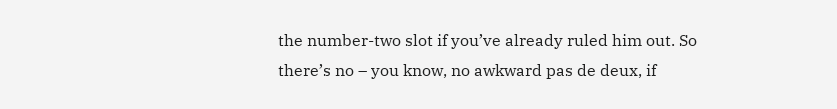the number-two slot if you’ve already ruled him out. So there’s no – you know, no awkward pas de deux, if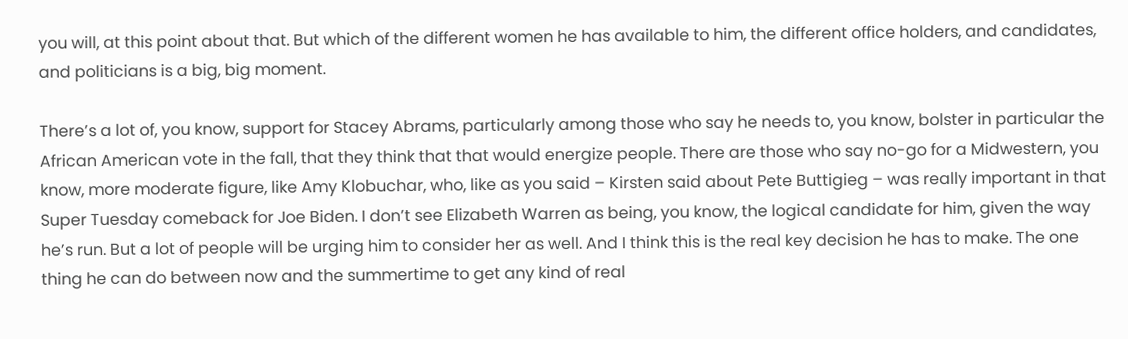you will, at this point about that. But which of the different women he has available to him, the different office holders, and candidates, and politicians is a big, big moment.

There’s a lot of, you know, support for Stacey Abrams, particularly among those who say he needs to, you know, bolster in particular the African American vote in the fall, that they think that that would energize people. There are those who say no-go for a Midwestern, you know, more moderate figure, like Amy Klobuchar, who, like as you said – Kirsten said about Pete Buttigieg – was really important in that Super Tuesday comeback for Joe Biden. I don’t see Elizabeth Warren as being, you know, the logical candidate for him, given the way he’s run. But a lot of people will be urging him to consider her as well. And I think this is the real key decision he has to make. The one thing he can do between now and the summertime to get any kind of real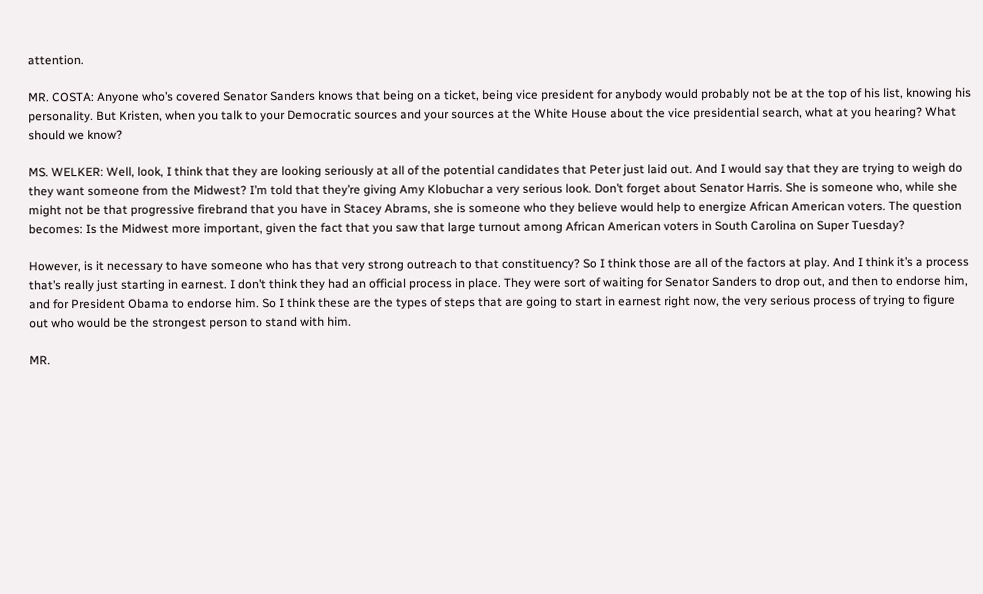attention.

MR. COSTA: Anyone who’s covered Senator Sanders knows that being on a ticket, being vice president for anybody would probably not be at the top of his list, knowing his personality. But Kristen, when you talk to your Democratic sources and your sources at the White House about the vice presidential search, what at you hearing? What should we know?

MS. WELKER: Well, look, I think that they are looking seriously at all of the potential candidates that Peter just laid out. And I would say that they are trying to weigh do they want someone from the Midwest? I’m told that they’re giving Amy Klobuchar a very serious look. Don’t forget about Senator Harris. She is someone who, while she might not be that progressive firebrand that you have in Stacey Abrams, she is someone who they believe would help to energize African American voters. The question becomes: Is the Midwest more important, given the fact that you saw that large turnout among African American voters in South Carolina on Super Tuesday?

However, is it necessary to have someone who has that very strong outreach to that constituency? So I think those are all of the factors at play. And I think it’s a process that’s really just starting in earnest. I don’t think they had an official process in place. They were sort of waiting for Senator Sanders to drop out, and then to endorse him, and for President Obama to endorse him. So I think these are the types of steps that are going to start in earnest right now, the very serious process of trying to figure out who would be the strongest person to stand with him.

MR.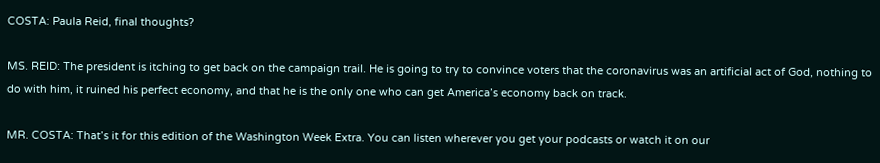COSTA: Paula Reid, final thoughts?

MS. REID: The president is itching to get back on the campaign trail. He is going to try to convince voters that the coronavirus was an artificial act of God, nothing to do with him, it ruined his perfect economy, and that he is the only one who can get America’s economy back on track.

MR. COSTA: That’s it for this edition of the Washington Week Extra. You can listen wherever you get your podcasts or watch it on our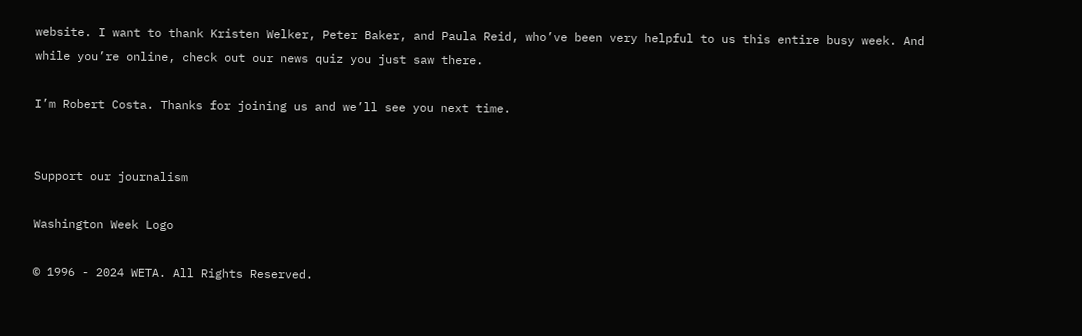website. I want to thank Kristen Welker, Peter Baker, and Paula Reid, who’ve been very helpful to us this entire busy week. And while you’re online, check out our news quiz you just saw there.

I’m Robert Costa. Thanks for joining us and we’ll see you next time.


Support our journalism

Washington Week Logo

© 1996 - 2024 WETA. All Rights Reserved.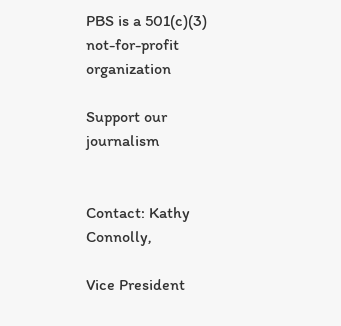PBS is a 501(c)(3) not-for-profit organization

Support our journalism


Contact: Kathy Connolly,

Vice President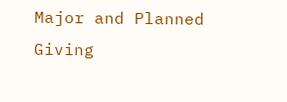Major and Planned Giving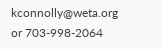kconnolly@weta.org or 703-998-2064